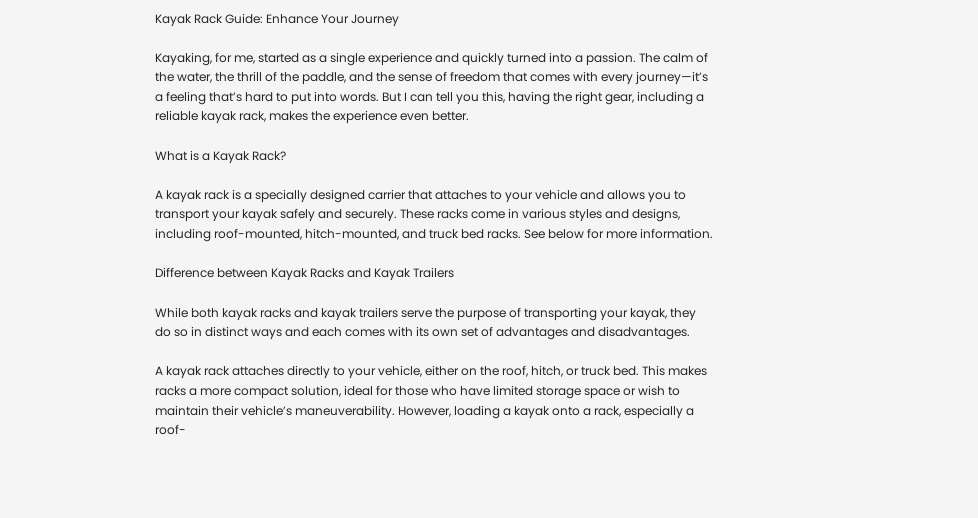Kayak Rack Guide: Enhance Your Journey

Kayaking, for me, started as a single experience and quickly turned into a passion. The calm of the water, the thrill of the paddle, and the sense of freedom that comes with every journey—it’s a feeling that’s hard to put into words. But I can tell you this, having the right gear, including a reliable kayak rack, makes the experience even better.

What is a Kayak Rack?

A kayak rack is a specially designed carrier that attaches to your vehicle and allows you to transport your kayak safely and securely. These racks come in various styles and designs, including roof-mounted, hitch-mounted, and truck bed racks. See below for more information.

Difference between Kayak Racks and Kayak Trailers

While both kayak racks and kayak trailers serve the purpose of transporting your kayak, they do so in distinct ways and each comes with its own set of advantages and disadvantages.

A kayak rack attaches directly to your vehicle, either on the roof, hitch, or truck bed. This makes racks a more compact solution, ideal for those who have limited storage space or wish to maintain their vehicle’s maneuverability. However, loading a kayak onto a rack, especially a roof-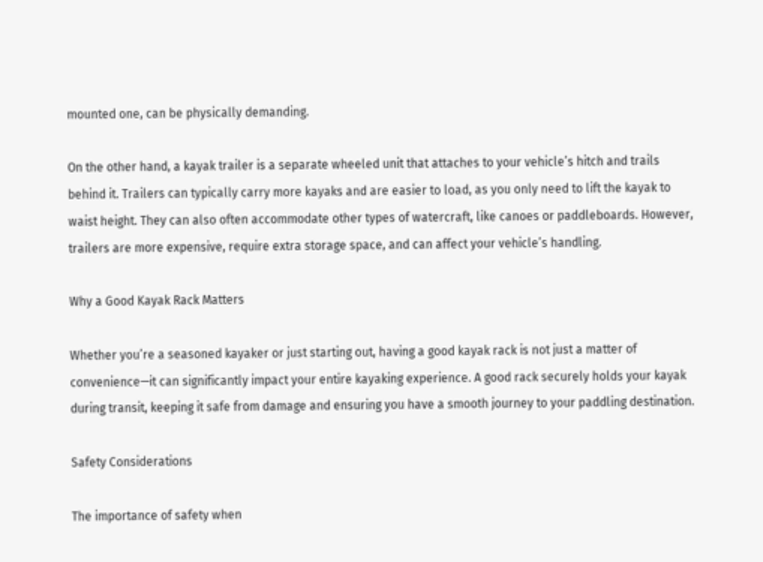mounted one, can be physically demanding.

On the other hand, a kayak trailer is a separate wheeled unit that attaches to your vehicle’s hitch and trails behind it. Trailers can typically carry more kayaks and are easier to load, as you only need to lift the kayak to waist height. They can also often accommodate other types of watercraft, like canoes or paddleboards. However, trailers are more expensive, require extra storage space, and can affect your vehicle’s handling.

Why a Good Kayak Rack Matters

Whether you’re a seasoned kayaker or just starting out, having a good kayak rack is not just a matter of convenience—it can significantly impact your entire kayaking experience. A good rack securely holds your kayak during transit, keeping it safe from damage and ensuring you have a smooth journey to your paddling destination.

Safety Considerations

The importance of safety when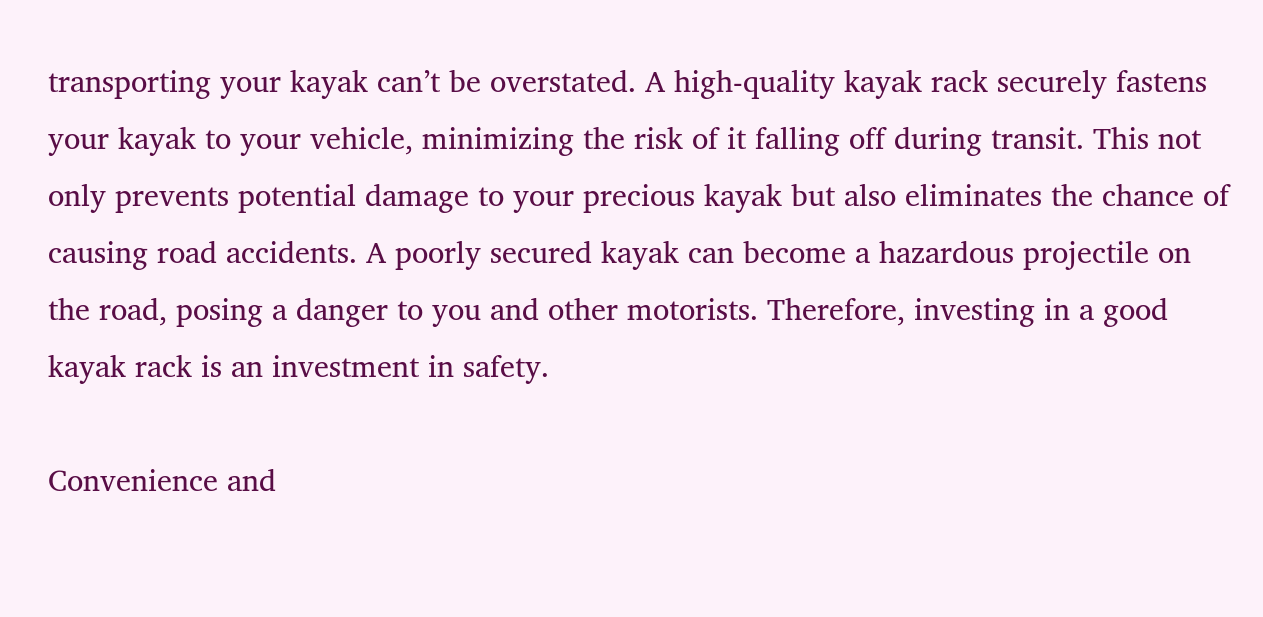transporting your kayak can’t be overstated. A high-quality kayak rack securely fastens your kayak to your vehicle, minimizing the risk of it falling off during transit. This not only prevents potential damage to your precious kayak but also eliminates the chance of causing road accidents. A poorly secured kayak can become a hazardous projectile on the road, posing a danger to you and other motorists. Therefore, investing in a good kayak rack is an investment in safety.

Convenience and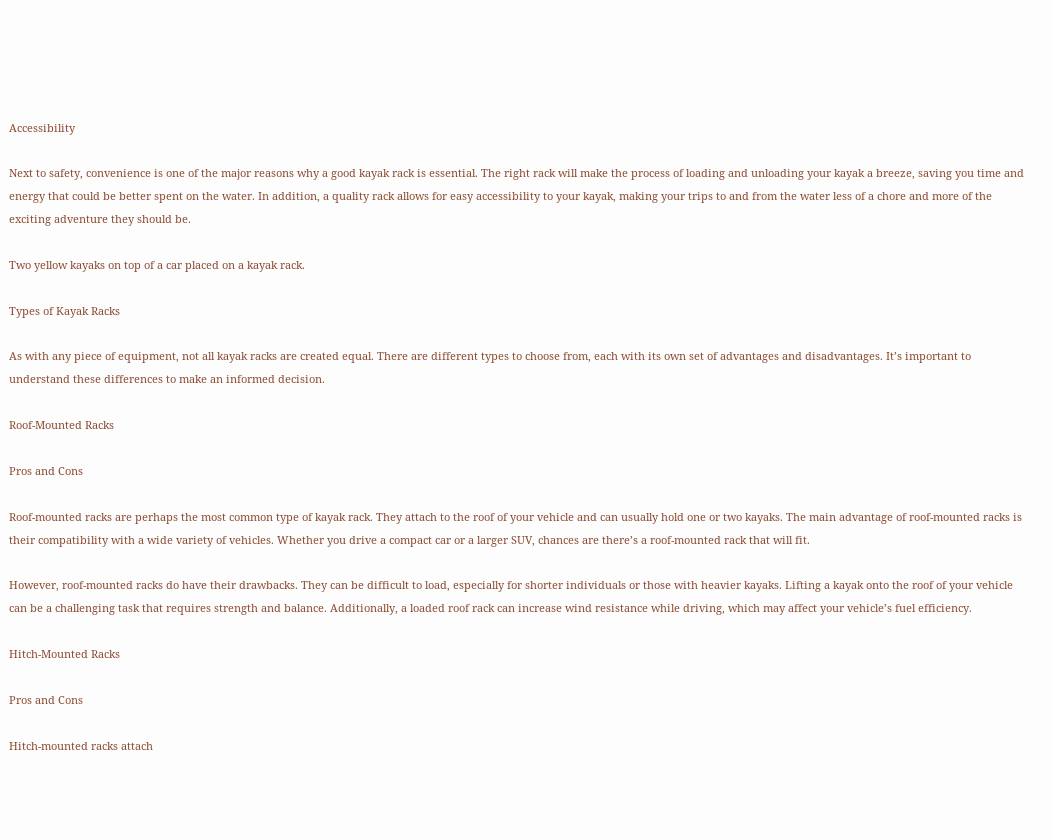Accessibility

Next to safety, convenience is one of the major reasons why a good kayak rack is essential. The right rack will make the process of loading and unloading your kayak a breeze, saving you time and energy that could be better spent on the water. In addition, a quality rack allows for easy accessibility to your kayak, making your trips to and from the water less of a chore and more of the exciting adventure they should be.

Two yellow kayaks on top of a car placed on a kayak rack.

Types of Kayak Racks

As with any piece of equipment, not all kayak racks are created equal. There are different types to choose from, each with its own set of advantages and disadvantages. It’s important to understand these differences to make an informed decision.

Roof-Mounted Racks

Pros and Cons

Roof-mounted racks are perhaps the most common type of kayak rack. They attach to the roof of your vehicle and can usually hold one or two kayaks. The main advantage of roof-mounted racks is their compatibility with a wide variety of vehicles. Whether you drive a compact car or a larger SUV, chances are there’s a roof-mounted rack that will fit.

However, roof-mounted racks do have their drawbacks. They can be difficult to load, especially for shorter individuals or those with heavier kayaks. Lifting a kayak onto the roof of your vehicle can be a challenging task that requires strength and balance. Additionally, a loaded roof rack can increase wind resistance while driving, which may affect your vehicle’s fuel efficiency.

Hitch-Mounted Racks

Pros and Cons

Hitch-mounted racks attach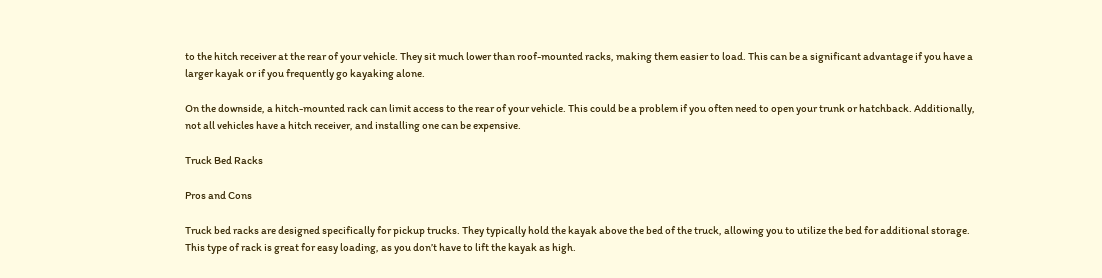to the hitch receiver at the rear of your vehicle. They sit much lower than roof-mounted racks, making them easier to load. This can be a significant advantage if you have a larger kayak or if you frequently go kayaking alone.

On the downside, a hitch-mounted rack can limit access to the rear of your vehicle. This could be a problem if you often need to open your trunk or hatchback. Additionally, not all vehicles have a hitch receiver, and installing one can be expensive.

Truck Bed Racks

Pros and Cons

Truck bed racks are designed specifically for pickup trucks. They typically hold the kayak above the bed of the truck, allowing you to utilize the bed for additional storage. This type of rack is great for easy loading, as you don’t have to lift the kayak as high.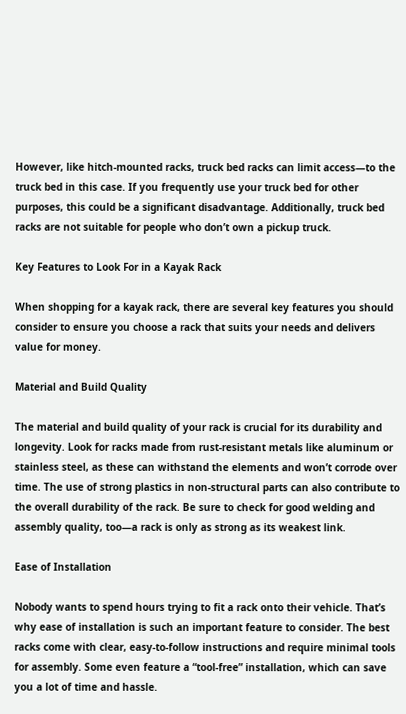However, like hitch-mounted racks, truck bed racks can limit access—to the truck bed in this case. If you frequently use your truck bed for other purposes, this could be a significant disadvantage. Additionally, truck bed racks are not suitable for people who don’t own a pickup truck.

Key Features to Look For in a Kayak Rack

When shopping for a kayak rack, there are several key features you should consider to ensure you choose a rack that suits your needs and delivers value for money.

Material and Build Quality

The material and build quality of your rack is crucial for its durability and longevity. Look for racks made from rust-resistant metals like aluminum or stainless steel, as these can withstand the elements and won’t corrode over time. The use of strong plastics in non-structural parts can also contribute to the overall durability of the rack. Be sure to check for good welding and assembly quality, too—a rack is only as strong as its weakest link.

Ease of Installation

Nobody wants to spend hours trying to fit a rack onto their vehicle. That’s why ease of installation is such an important feature to consider. The best racks come with clear, easy-to-follow instructions and require minimal tools for assembly. Some even feature a “tool-free” installation, which can save you a lot of time and hassle.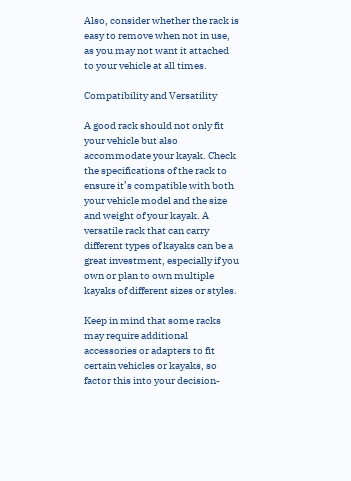Also, consider whether the rack is easy to remove when not in use, as you may not want it attached to your vehicle at all times.

Compatibility and Versatility

A good rack should not only fit your vehicle but also accommodate your kayak. Check the specifications of the rack to ensure it’s compatible with both your vehicle model and the size and weight of your kayak. A versatile rack that can carry different types of kayaks can be a great investment, especially if you own or plan to own multiple kayaks of different sizes or styles.

Keep in mind that some racks may require additional accessories or adapters to fit certain vehicles or kayaks, so factor this into your decision-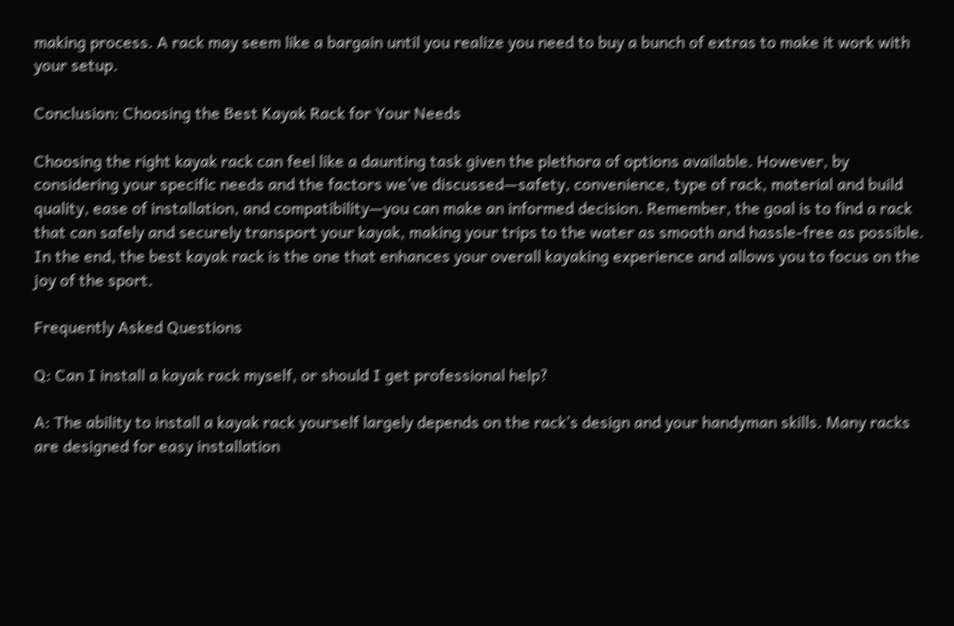making process. A rack may seem like a bargain until you realize you need to buy a bunch of extras to make it work with your setup.

Conclusion: Choosing the Best Kayak Rack for Your Needs

Choosing the right kayak rack can feel like a daunting task given the plethora of options available. However, by considering your specific needs and the factors we’ve discussed—safety, convenience, type of rack, material and build quality, ease of installation, and compatibility—you can make an informed decision. Remember, the goal is to find a rack that can safely and securely transport your kayak, making your trips to the water as smooth and hassle-free as possible. In the end, the best kayak rack is the one that enhances your overall kayaking experience and allows you to focus on the joy of the sport.

Frequently Asked Questions

Q: Can I install a kayak rack myself, or should I get professional help?

A: The ability to install a kayak rack yourself largely depends on the rack’s design and your handyman skills. Many racks are designed for easy installation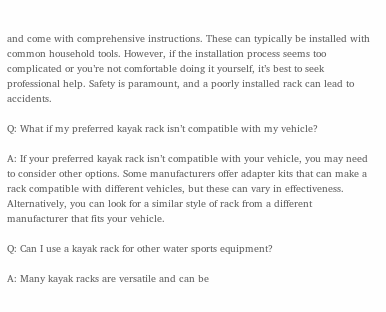and come with comprehensive instructions. These can typically be installed with common household tools. However, if the installation process seems too complicated or you’re not comfortable doing it yourself, it’s best to seek professional help. Safety is paramount, and a poorly installed rack can lead to accidents.

Q: What if my preferred kayak rack isn’t compatible with my vehicle?

A: If your preferred kayak rack isn’t compatible with your vehicle, you may need to consider other options. Some manufacturers offer adapter kits that can make a rack compatible with different vehicles, but these can vary in effectiveness. Alternatively, you can look for a similar style of rack from a different manufacturer that fits your vehicle.

Q: Can I use a kayak rack for other water sports equipment?

A: Many kayak racks are versatile and can be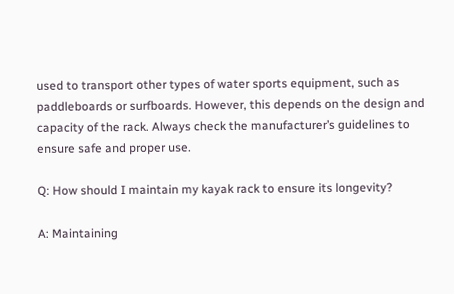used to transport other types of water sports equipment, such as paddleboards or surfboards. However, this depends on the design and capacity of the rack. Always check the manufacturer’s guidelines to ensure safe and proper use.

Q: How should I maintain my kayak rack to ensure its longevity?

A: Maintaining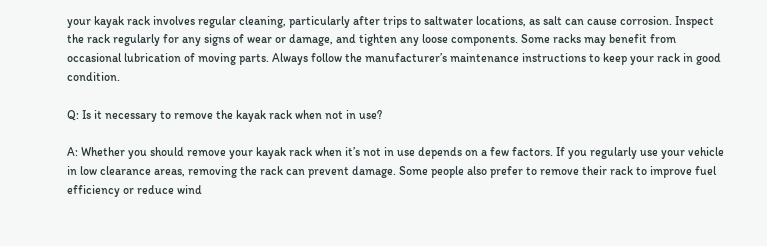your kayak rack involves regular cleaning, particularly after trips to saltwater locations, as salt can cause corrosion. Inspect the rack regularly for any signs of wear or damage, and tighten any loose components. Some racks may benefit from occasional lubrication of moving parts. Always follow the manufacturer’s maintenance instructions to keep your rack in good condition.

Q: Is it necessary to remove the kayak rack when not in use?

A: Whether you should remove your kayak rack when it’s not in use depends on a few factors. If you regularly use your vehicle in low clearance areas, removing the rack can prevent damage. Some people also prefer to remove their rack to improve fuel efficiency or reduce wind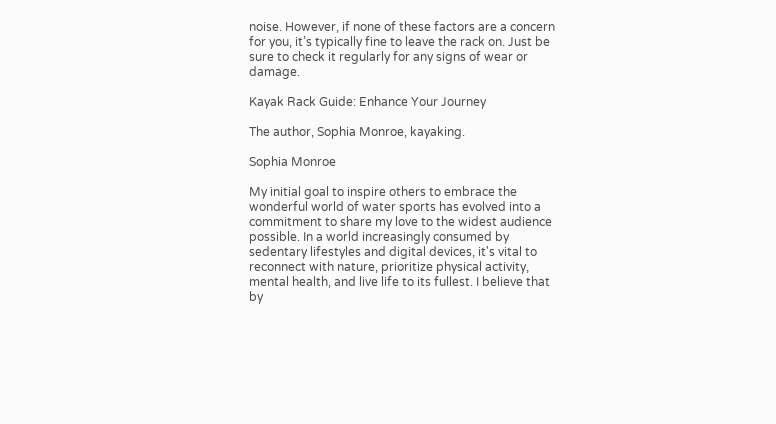noise. However, if none of these factors are a concern for you, it’s typically fine to leave the rack on. Just be sure to check it regularly for any signs of wear or damage.

Kayak Rack Guide: Enhance Your Journey

The author, Sophia Monroe, kayaking.

Sophia Monroe

My initial goal to inspire others to embrace the wonderful world of water sports has evolved into a commitment to share my love to the widest audience possible. In a world increasingly consumed by sedentary lifestyles and digital devices, it's vital to reconnect with nature, prioritize physical activity, mental health, and live life to its fullest. I believe that by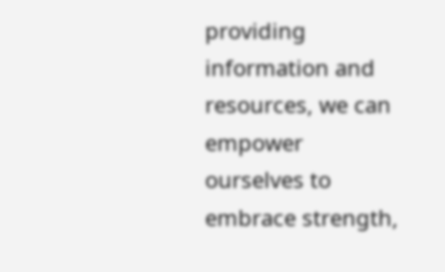providing information and resources, we can empower ourselves to embrace strength,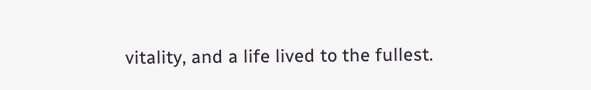vitality, and a life lived to the fullest.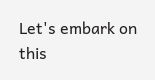Let's embark on this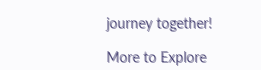journey together!

More to Explore